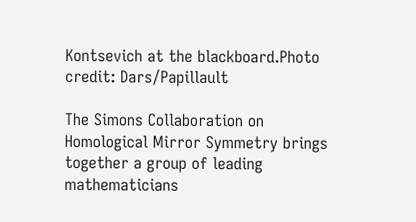Kontsevich at the blackboard.Photo credit: Dars/Papillault

The Simons Collaboration on Homological Mirror Symmetry brings together a group of leading mathematicians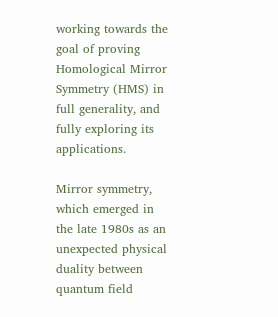working towards the goal of proving Homological Mirror Symmetry (HMS) in full generality, and fully exploring its applications.

Mirror symmetry, which emerged in the late 1980s as an unexpected physical duality between quantum field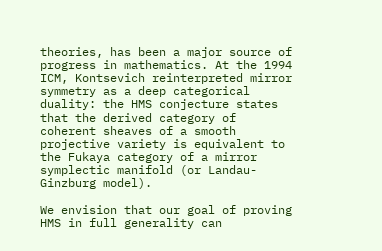theories, has been a major source of progress in mathematics. At the 1994 ICM, Kontsevich reinterpreted mirror symmetry as a deep categorical duality: the HMS conjecture states that the derived category of coherent sheaves of a smooth projective variety is equivalent to the Fukaya category of a mirror symplectic manifold (or Landau-Ginzburg model).

We envision that our goal of proving HMS in full generality can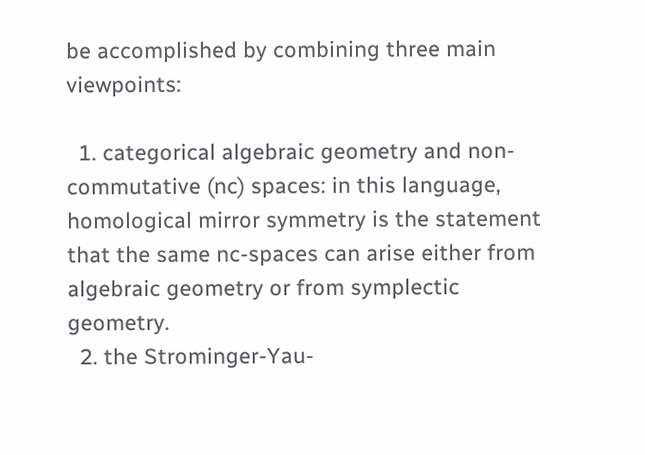be accomplished by combining three main viewpoints:

  1. categorical algebraic geometry and non-commutative (nc) spaces: in this language, homological mirror symmetry is the statement that the same nc-spaces can arise either from algebraic geometry or from symplectic geometry.
  2. the Strominger-Yau-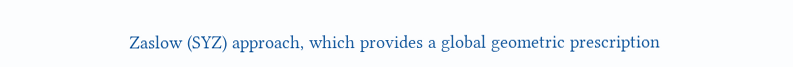Zaslow (SYZ) approach, which provides a global geometric prescription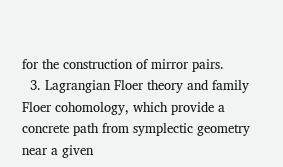for the construction of mirror pairs.
  3. Lagrangian Floer theory and family Floer cohomology, which provide a concrete path from symplectic geometry near a given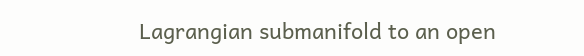Lagrangian submanifold to an open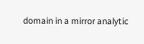domain in a mirror analytic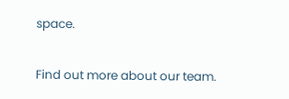space.

Find out more about our team.